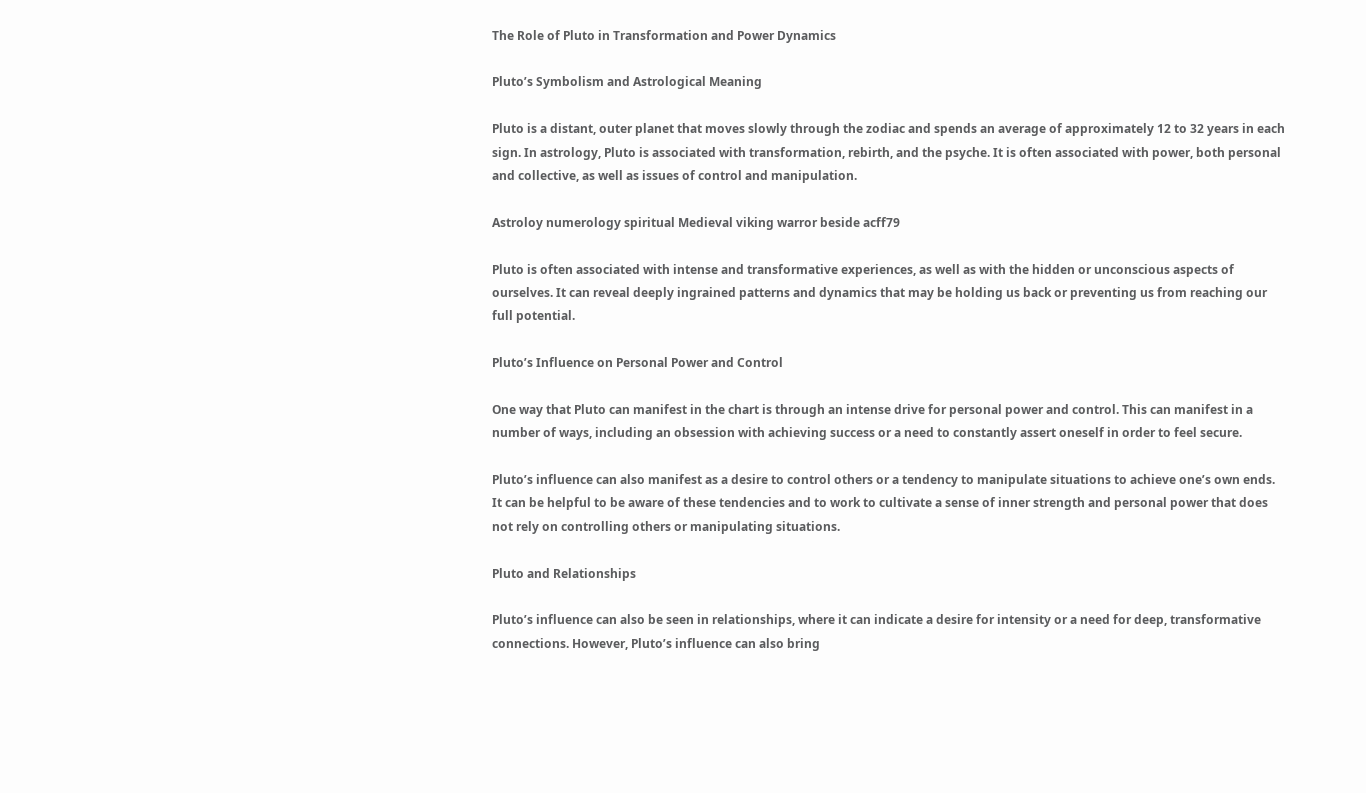The Role of Pluto in Transformation and Power Dynamics

Pluto’s Symbolism and Astrological Meaning

Pluto is a distant, outer planet that moves slowly through the zodiac and spends an average of approximately 12 to 32 years in each sign. In astrology, Pluto is associated with transformation, rebirth, and the psyche. It is often associated with power, both personal and collective, as well as issues of control and manipulation.

Astroloy numerology spiritual Medieval viking warror beside acff79

Pluto is often associated with intense and transformative experiences, as well as with the hidden or unconscious aspects of ourselves. It can reveal deeply ingrained patterns and dynamics that may be holding us back or preventing us from reaching our full potential.

Pluto’s Influence on Personal Power and Control

One way that Pluto can manifest in the chart is through an intense drive for personal power and control. This can manifest in a number of ways, including an obsession with achieving success or a need to constantly assert oneself in order to feel secure.

Pluto’s influence can also manifest as a desire to control others or a tendency to manipulate situations to achieve one’s own ends. It can be helpful to be aware of these tendencies and to work to cultivate a sense of inner strength and personal power that does not rely on controlling others or manipulating situations.

Pluto and Relationships

Pluto’s influence can also be seen in relationships, where it can indicate a desire for intensity or a need for deep, transformative connections. However, Pluto’s influence can also bring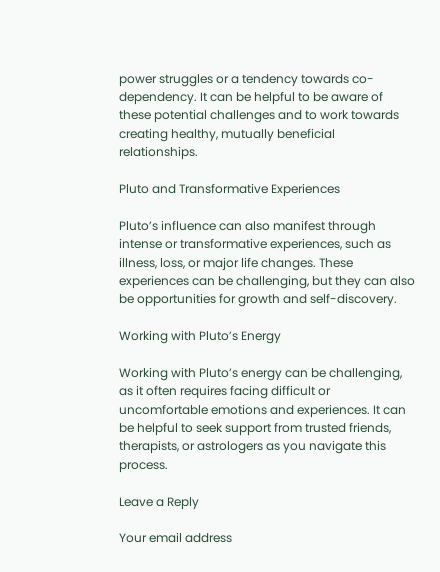power struggles or a tendency towards co-dependency. It can be helpful to be aware of these potential challenges and to work towards creating healthy, mutually beneficial relationships.

Pluto and Transformative Experiences

Pluto’s influence can also manifest through intense or transformative experiences, such as illness, loss, or major life changes. These experiences can be challenging, but they can also be opportunities for growth and self-discovery.

Working with Pluto’s Energy

Working with Pluto’s energy can be challenging, as it often requires facing difficult or uncomfortable emotions and experiences. It can be helpful to seek support from trusted friends, therapists, or astrologers as you navigate this process.

Leave a Reply

Your email address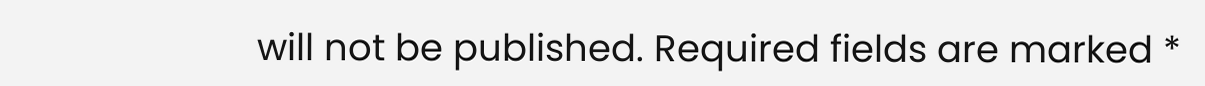will not be published. Required fields are marked *